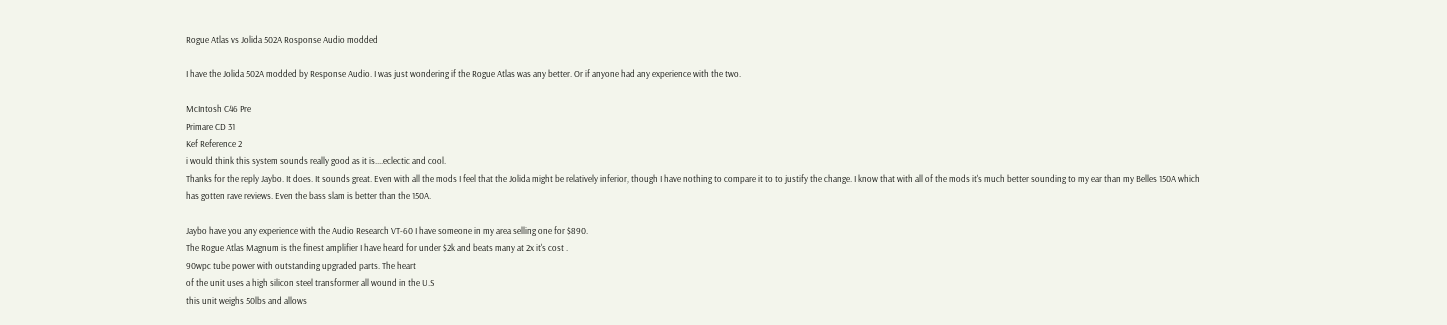Rogue Atlas vs Jolida 502A Rosponse Audio modded

I have the Jolida 502A modded by Response Audio. I was just wondering if the Rogue Atlas was any better. Or if anyone had any experience with the two.

McIntosh C46 Pre
Primare CD 31
Kef Reference 2
i would think this system sounds really good as it is....eclectic and cool.
Thanks for the reply Jaybo. It does. It sounds great. Even with all the mods I feel that the Jolida might be relatively inferior, though I have nothing to compare it to to justify the change. I know that with all of the mods it's much better sounding to my ear than my Belles 150A which has gotten rave reviews. Even the bass slam is better than the 150A.

Jaybo have you any experience with the Audio Research VT-60 I have someone in my area selling one for $890.
The Rogue Atlas Magnum is the finest amplifier I have heard for under $2k and beats many at 2x it's cost .
90wpc tube power with outstanding upgraded parts. The heart
of the unit uses a high silicon steel transformer all wound in the U.S
this unit weighs 50lbs and allows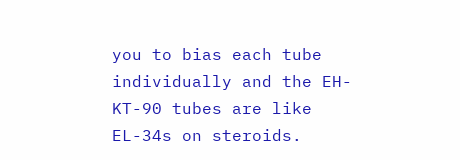you to bias each tube
individually and the EH- KT-90 tubes are like EL-34s on steroids.